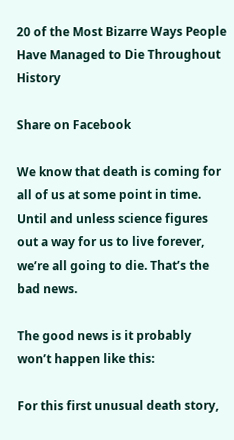20 of the Most Bizarre Ways People Have Managed to Die Throughout History

Share on Facebook

We know that death is coming for all of us at some point in time. Until and unless science figures out a way for us to live forever, we’re all going to die. That’s the bad news.

The good news is it probably won’t happen like this:

For this first unusual death story,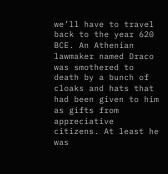we’ll have to travel back to the year 620 BCE. An Athenian lawmaker named Draco was smothered to death by a bunch of cloaks and hats that had been given to him as gifts from appreciative citizens. At least he was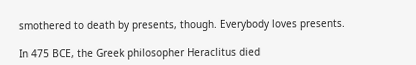smothered to death by presents, though. Everybody loves presents.

In 475 BCE, the Greek philosopher Heraclitus died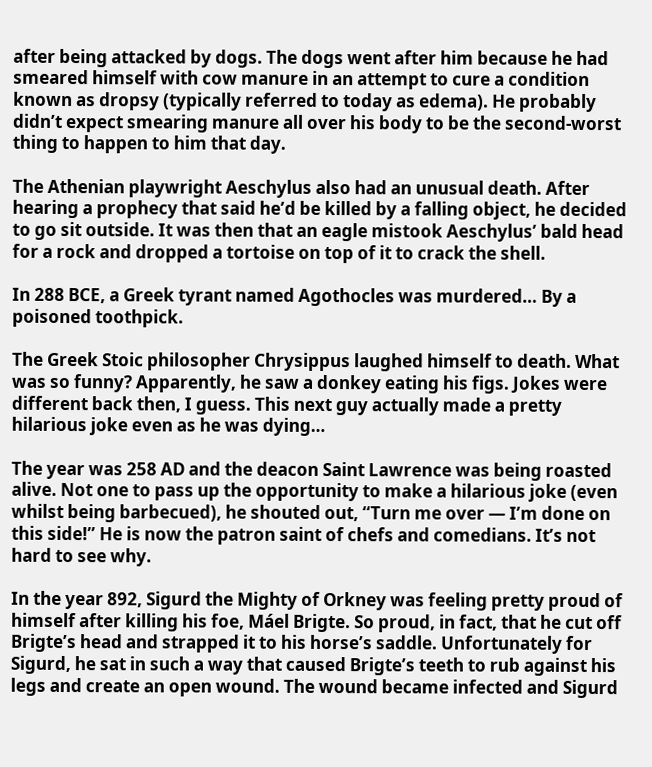after being attacked by dogs. The dogs went after him because he had smeared himself with cow manure in an attempt to cure a condition known as dropsy (typically referred to today as edema). He probably didn’t expect smearing manure all over his body to be the second-worst thing to happen to him that day.

The Athenian playwright Aeschylus also had an unusual death. After hearing a prophecy that said he’d be killed by a falling object, he decided to go sit outside. It was then that an eagle mistook Aeschylus’ bald head for a rock and dropped a tortoise on top of it to crack the shell.

In 288 BCE, a Greek tyrant named Agothocles was murdered… By a poisoned toothpick.

The Greek Stoic philosopher Chrysippus laughed himself to death. What was so funny? Apparently, he saw a donkey eating his figs. Jokes were different back then, I guess. This next guy actually made a pretty hilarious joke even as he was dying…

The year was 258 AD and the deacon Saint Lawrence was being roasted alive. Not one to pass up the opportunity to make a hilarious joke (even whilst being barbecued), he shouted out, “Turn me over — I’m done on this side!” He is now the patron saint of chefs and comedians. It’s not hard to see why.

In the year 892, Sigurd the Mighty of Orkney was feeling pretty proud of himself after killing his foe, Máel Brigte. So proud, in fact, that he cut off Brigte’s head and strapped it to his horse’s saddle. Unfortunately for Sigurd, he sat in such a way that caused Brigte’s teeth to rub against his legs and create an open wound. The wound became infected and Sigurd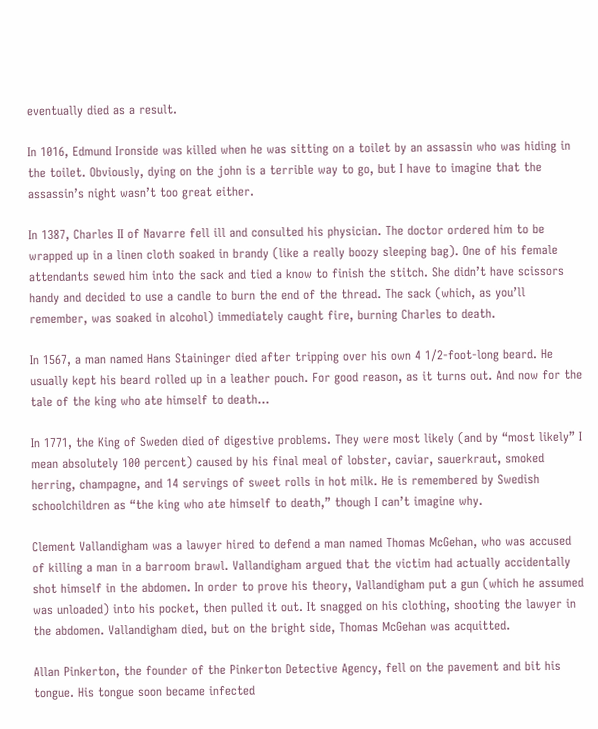eventually died as a result.

In 1016, Edmund Ironside was killed when he was sitting on a toilet by an assassin who was hiding in the toilet. Obviously, dying on the john is a terrible way to go, but I have to imagine that the assassin’s night wasn’t too great either.

In 1387, Charles II of Navarre fell ill and consulted his physician. The doctor ordered him to be wrapped up in a linen cloth soaked in brandy (like a really boozy sleeping bag). One of his female attendants sewed him into the sack and tied a know to finish the stitch. She didn’t have scissors handy and decided to use a candle to burn the end of the thread. The sack (which, as you’ll remember, was soaked in alcohol) immediately caught fire, burning Charles to death.

In 1567, a man named Hans Staininger died after tripping over his own 4 1/2-foot-long beard. He usually kept his beard rolled up in a leather pouch. For good reason, as it turns out. And now for the tale of the king who ate himself to death…

In 1771, the King of Sweden died of digestive problems. They were most likely (and by “most likely” I mean absolutely 100 percent) caused by his final meal of lobster, caviar, sauerkraut, smoked herring, champagne, and 14 servings of sweet rolls in hot milk. He is remembered by Swedish schoolchildren as “the king who ate himself to death,” though I can’t imagine why.

Clement Vallandigham was a lawyer hired to defend a man named Thomas McGehan, who was accused of killing a man in a barroom brawl. Vallandigham argued that the victim had actually accidentally shot himself in the abdomen. In order to prove his theory, Vallandigham put a gun (which he assumed was unloaded) into his pocket, then pulled it out. It snagged on his clothing, shooting the lawyer in the abdomen. Vallandigham died, but on the bright side, Thomas McGehan was acquitted.

Allan Pinkerton, the founder of the Pinkerton Detective Agency, fell on the pavement and bit his tongue. His tongue soon became infected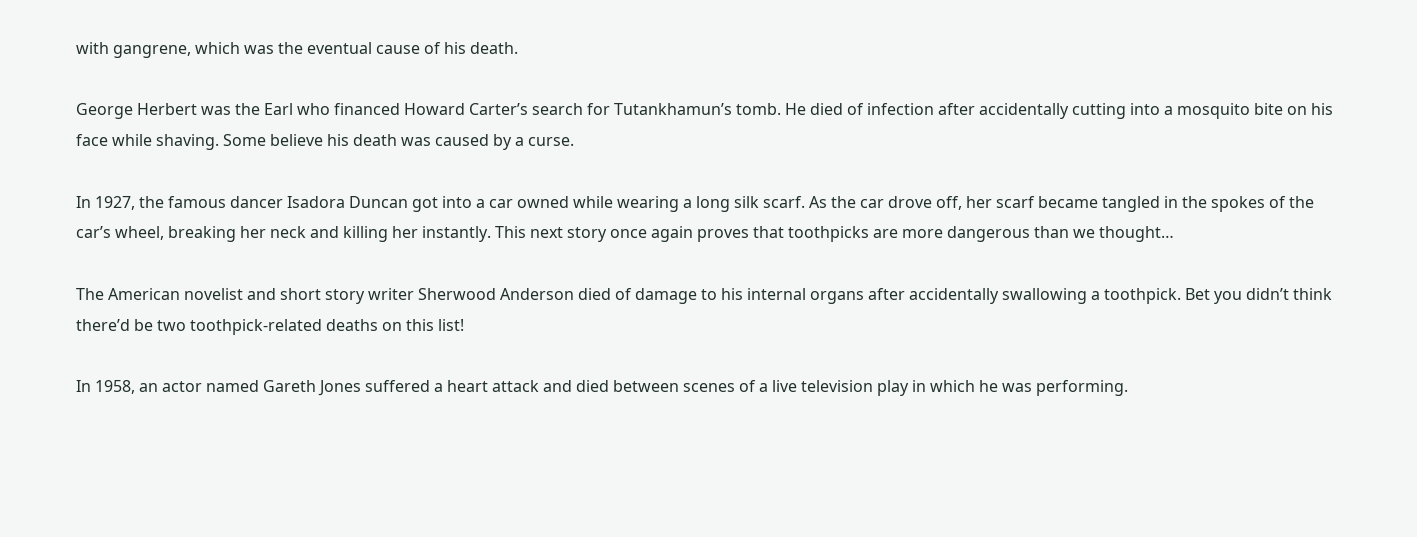with gangrene, which was the eventual cause of his death.

George Herbert was the Earl who financed Howard Carter’s search for Tutankhamun’s tomb. He died of infection after accidentally cutting into a mosquito bite on his face while shaving. Some believe his death was caused by a curse.

In 1927, the famous dancer Isadora Duncan got into a car owned while wearing a long silk scarf. As the car drove off, her scarf became tangled in the spokes of the car’s wheel, breaking her neck and killing her instantly. This next story once again proves that toothpicks are more dangerous than we thought…

The American novelist and short story writer Sherwood Anderson died of damage to his internal organs after accidentally swallowing a toothpick. Bet you didn’t think there’d be two toothpick-related deaths on this list!

In 1958, an actor named Gareth Jones suffered a heart attack and died between scenes of a live television play in which he was performing.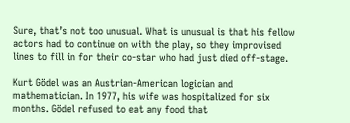Sure, that’s not too unusual. What is unusual is that his fellow actors had to continue on with the play, so they improvised lines to fill in for their co-star who had just died off-stage.

Kurt Gödel was an Austrian-American logician and mathematician. In 1977, his wife was hospitalized for six months. Gödel refused to eat any food that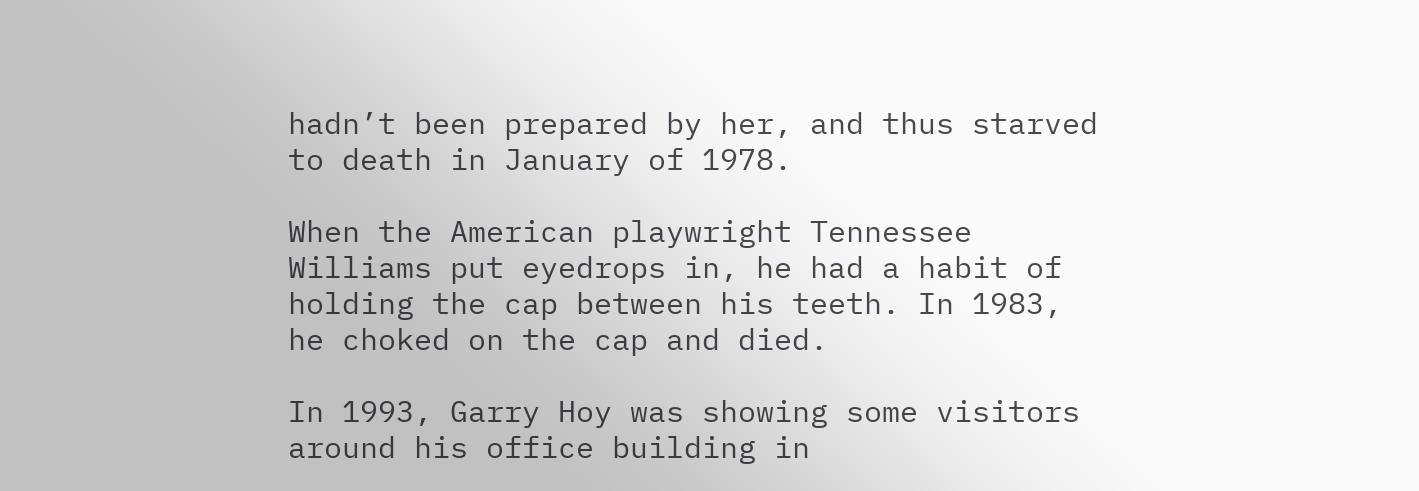hadn’t been prepared by her, and thus starved to death in January of 1978.

When the American playwright Tennessee Williams put eyedrops in, he had a habit of holding the cap between his teeth. In 1983, he choked on the cap and died.

In 1993, Garry Hoy was showing some visitors around his office building in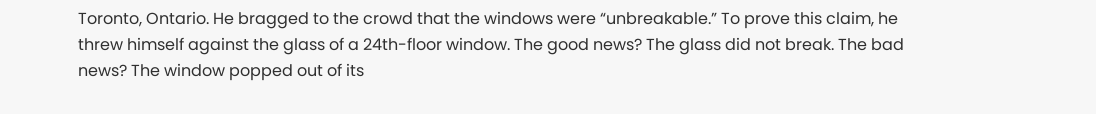Toronto, Ontario. He bragged to the crowd that the windows were “unbreakable.” To prove this claim, he threw himself against the glass of a 24th-floor window. The good news? The glass did not break. The bad news? The window popped out of its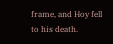frame, and Hoy fell to his death.